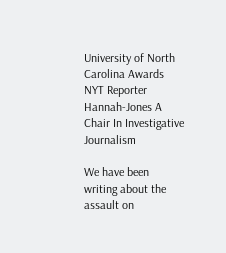University of North Carolina Awards NYT Reporter Hannah-Jones A Chair In Investigative Journalism

We have been writing about the assault on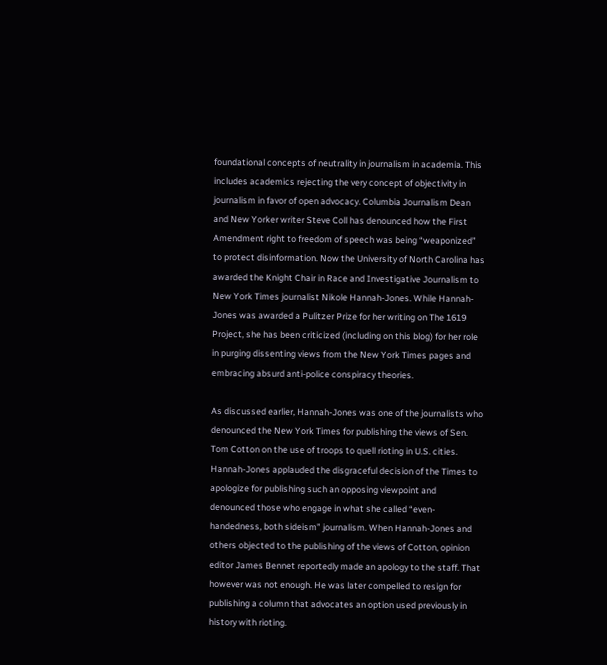foundational concepts of neutrality in journalism in academia. This includes academics rejecting the very concept of objectivity in journalism in favor of open advocacy. Columbia Journalism Dean and New Yorker writer Steve Coll has denounced how the First Amendment right to freedom of speech was being “weaponized” to protect disinformation. Now the University of North Carolina has awarded the Knight Chair in Race and Investigative Journalism to New York Times journalist Nikole Hannah-Jones. While Hannah-Jones was awarded a Pulitzer Prize for her writing on The 1619 Project, she has been criticized (including on this blog) for her role in purging dissenting views from the New York Times pages and embracing absurd anti-police conspiracy theories.

As discussed earlier, Hannah-Jones was one of the journalists who denounced the New York Times for publishing the views of Sen. Tom Cotton on the use of troops to quell rioting in U.S. cities.  Hannah-Jones applauded the disgraceful decision of the Times to apologize for publishing such an opposing viewpoint and denounced those who engage in what she called “even-handedness, both sideism” journalism. When Hannah-Jones and others objected to the publishing of the views of Cotton, opinion editor James Bennet reportedly made an apology to the staff. That however was not enough. He was later compelled to resign for publishing a column that advocates an option used previously in history with rioting.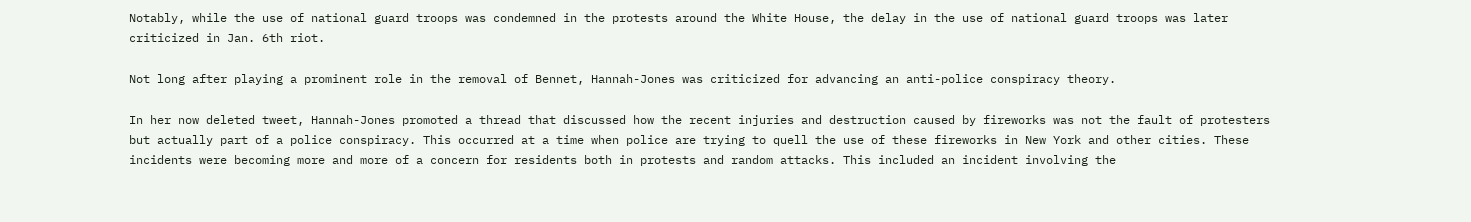Notably, while the use of national guard troops was condemned in the protests around the White House, the delay in the use of national guard troops was later criticized in Jan. 6th riot.

Not long after playing a prominent role in the removal of Bennet, Hannah-Jones was criticized for advancing an anti-police conspiracy theory.

In her now deleted tweet, Hannah-Jones promoted a thread that discussed how the recent injuries and destruction caused by fireworks was not the fault of protesters but actually part of a police conspiracy. This occurred at a time when police are trying to quell the use of these fireworks in New York and other cities. These incidents were becoming more and more of a concern for residents both in protests and random attacks. This included an incident involving the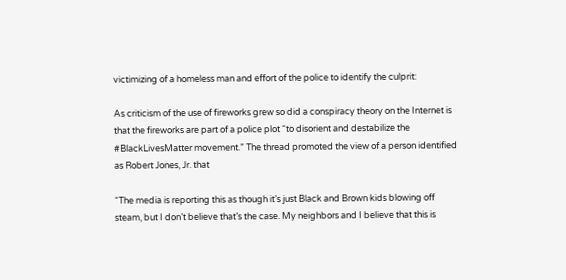victimizing of a homeless man and effort of the police to identify the culprit:

As criticism of the use of fireworks grew so did a conspiracy theory on the Internet is that the fireworks are part of a police plot “to disorient and destabilize the #BlackLivesMatter movement.” The thread promoted the view of a person identified as Robert Jones, Jr. that

“The media is reporting this as though it’s just Black and Brown kids blowing off steam, but I don’t believe that’s the case. My neighbors and I believe that this is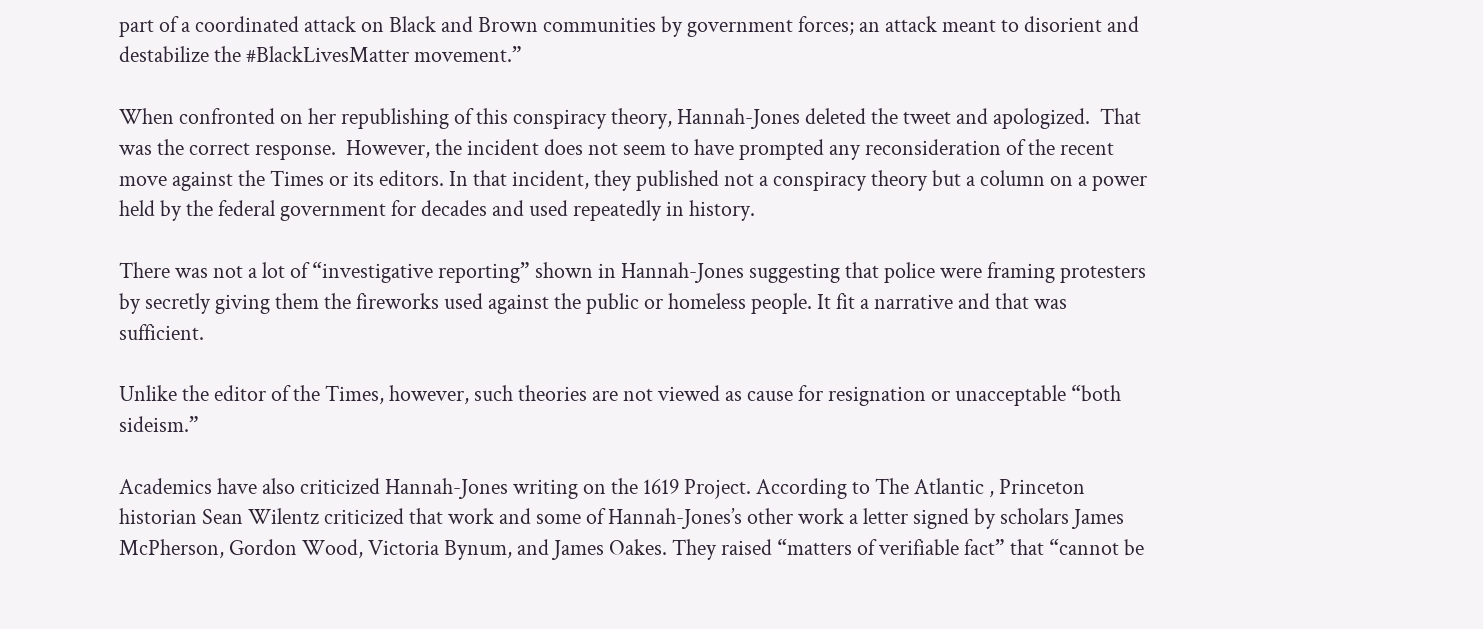part of a coordinated attack on Black and Brown communities by government forces; an attack meant to disorient and destabilize the #BlackLivesMatter movement.”

When confronted on her republishing of this conspiracy theory, Hannah-Jones deleted the tweet and apologized.  That was the correct response.  However, the incident does not seem to have prompted any reconsideration of the recent move against the Times or its editors. In that incident, they published not a conspiracy theory but a column on a power held by the federal government for decades and used repeatedly in history.

There was not a lot of “investigative reporting” shown in Hannah-Jones suggesting that police were framing protesters by secretly giving them the fireworks used against the public or homeless people. It fit a narrative and that was sufficient.

Unlike the editor of the Times, however, such theories are not viewed as cause for resignation or unacceptable “both sideism.”

Academics have also criticized Hannah-Jones writing on the 1619 Project. According to The Atlantic , Princeton historian Sean Wilentz criticized that work and some of Hannah-Jones’s other work a letter signed by scholars James McPherson, Gordon Wood, Victoria Bynum, and James Oakes. They raised “matters of verifiable fact” that “cannot be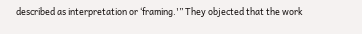described as interpretation or ‘framing.'” They objected that the work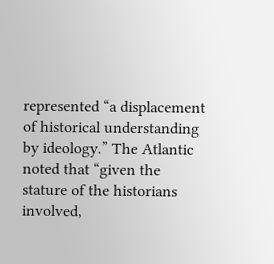represented “a displacement of historical understanding by ideology.” The Atlantic noted that “given the stature of the historians involved,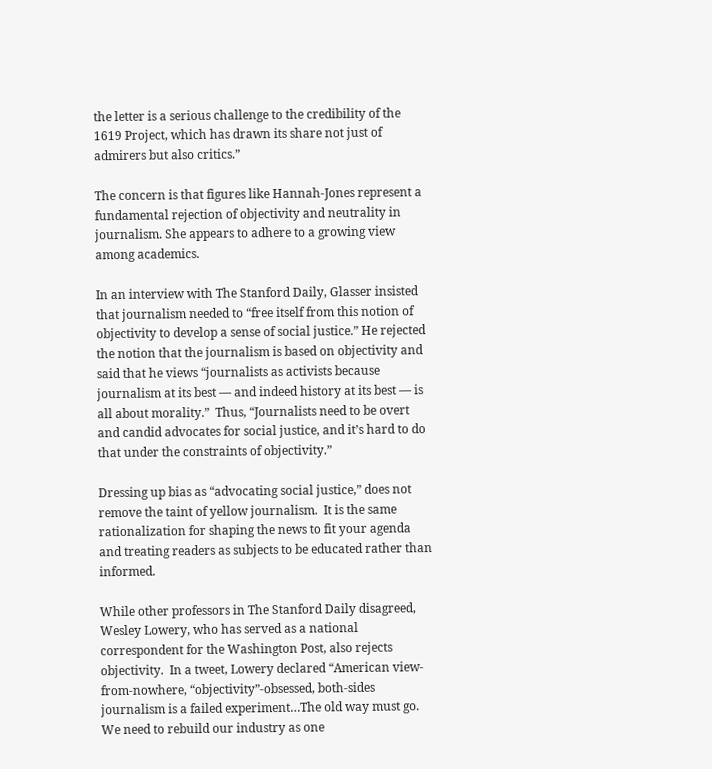the letter is a serious challenge to the credibility of the 1619 Project, which has drawn its share not just of admirers but also critics.”

The concern is that figures like Hannah-Jones represent a fundamental rejection of objectivity and neutrality in journalism. She appears to adhere to a growing view among academics.

In an interview with The Stanford Daily, Glasser insisted that journalism needed to “free itself from this notion of objectivity to develop a sense of social justice.” He rejected the notion that the journalism is based on objectivity and said that he views “journalists as activists because journalism at its best — and indeed history at its best — is all about morality.”  Thus, “Journalists need to be overt and candid advocates for social justice, and it’s hard to do that under the constraints of objectivity.”

Dressing up bias as “advocating social justice,” does not remove the taint of yellow journalism.  It is the same rationalization for shaping the news to fit your agenda and treating readers as subjects to be educated rather than informed.

While other professors in The Stanford Daily disagreed, Wesley Lowery, who has served as a national correspondent for the Washington Post, also rejects objectivity.  In a tweet, Lowery declared “American view-from-nowhere, “objectivity”-obsessed, both-sides journalism is a failed experiment…The old way must go. We need to rebuild our industry as one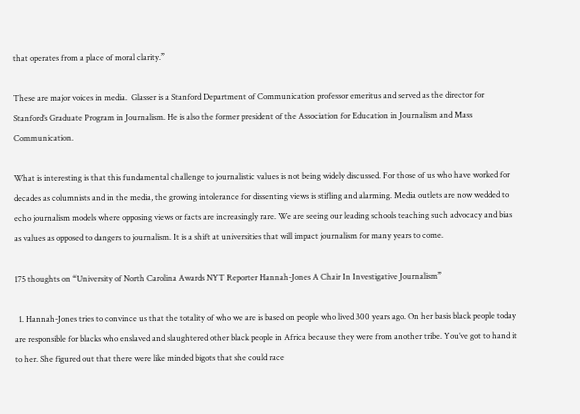that operates from a place of moral clarity.”

These are major voices in media.  Glasser is a Stanford Department of Communication professor emeritus and served as the director for Stanford’s Graduate Program in Journalism. He is also the former president of the Association for Education in Journalism and Mass Communication.

What is interesting is that this fundamental challenge to journalistic values is not being widely discussed. For those of us who have worked for decades as columnists and in the media, the growing intolerance for dissenting views is stifling and alarming. Media outlets are now wedded to echo journalism models where opposing views or facts are increasingly rare. We are seeing our leading schools teaching such advocacy and bias as values as opposed to dangers to journalism. It is a shift at universities that will impact journalism for many years to come.

175 thoughts on “University of North Carolina Awards NYT Reporter Hannah-Jones A Chair In Investigative Journalism”

  1. Hannah-Jones tries to convince us that the totality of who we are is based on people who lived 300 years ago. On her basis black people today are responsible for blacks who enslaved and slaughtered other black people in Africa because they were from another tribe. You’ve got to hand it to her. She figured out that there were like minded bigots that she could race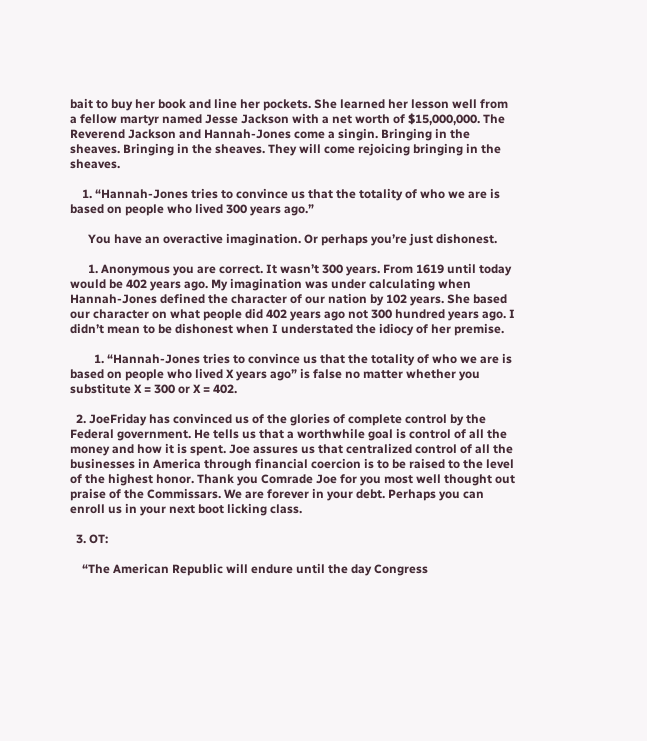bait to buy her book and line her pockets. She learned her lesson well from a fellow martyr named Jesse Jackson with a net worth of $15,000,000. The Reverend Jackson and Hannah-Jones come a singin. Bringing in the sheaves. Bringing in the sheaves. They will come rejoicing bringing in the sheaves.

    1. “Hannah-Jones tries to convince us that the totality of who we are is based on people who lived 300 years ago.”

      You have an overactive imagination. Or perhaps you’re just dishonest.

      1. Anonymous you are correct. It wasn’t 300 years. From 1619 until today would be 402 years ago. My imagination was under calculating when Hannah-Jones defined the character of our nation by 102 years. She based our character on what people did 402 years ago not 300 hundred years ago. I didn’t mean to be dishonest when I understated the idiocy of her premise.

        1. “Hannah-Jones tries to convince us that the totality of who we are is based on people who lived X years ago” is false no matter whether you substitute X = 300 or X = 402.

  2. JoeFriday has convinced us of the glories of complete control by the Federal government. He tells us that a worthwhile goal is control of all the money and how it is spent. Joe assures us that centralized control of all the businesses in America through financial coercion is to be raised to the level of the highest honor. Thank you Comrade Joe for you most well thought out praise of the Commissars. We are forever in your debt. Perhaps you can enroll us in your next boot licking class.

  3. OT:

    “The American Republic will endure until the day Congress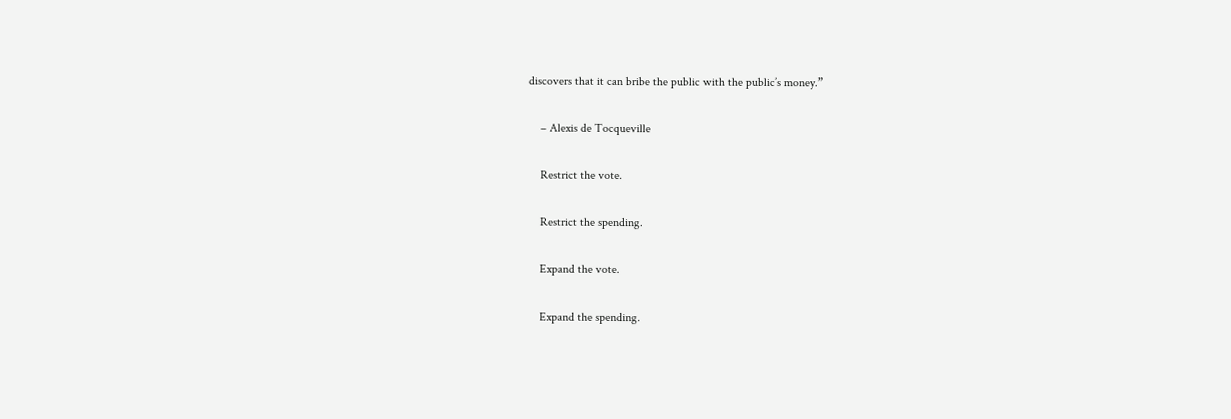discovers that it can bribe the public with the public’s money.”

    – Alexis de Tocqueville

    Restrict the vote.

    Restrict the spending.

    Expand the vote.

    Expand the spending.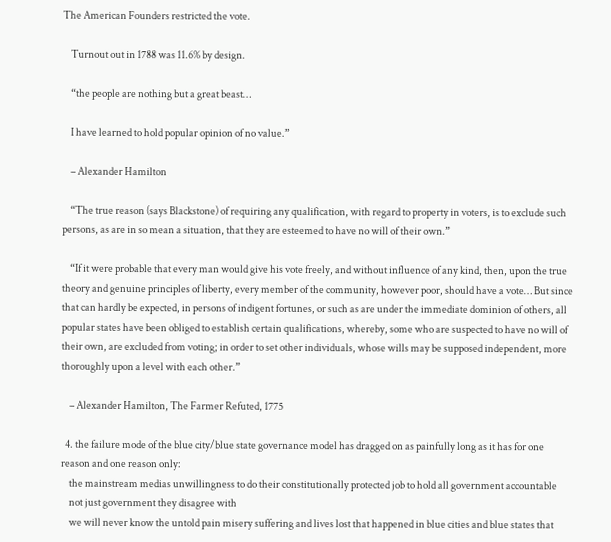The American Founders restricted the vote.

    Turnout out in 1788 was 11.6% by design.

    “the people are nothing but a great beast…

    I have learned to hold popular opinion of no value.”

    – Alexander Hamilton

    “The true reason (says Blackstone) of requiring any qualification, with regard to property in voters, is to exclude such persons, as are in so mean a situation, that they are esteemed to have no will of their own.”

    “If it were probable that every man would give his vote freely, and without influence of any kind, then, upon the true theory and genuine principles of liberty, every member of the community, however poor, should have a vote… But since that can hardly be expected, in persons of indigent fortunes, or such as are under the immediate dominion of others, all popular states have been obliged to establish certain qualifications, whereby, some who are suspected to have no will of their own, are excluded from voting; in order to set other individuals, whose wills may be supposed independent, more thoroughly upon a level with each other.”

    – Alexander Hamilton, The Farmer Refuted, 1775

  4. the failure mode of the blue city/blue state governance model has dragged on as painfully long as it has for one reason and one reason only:
    the mainstream medias unwillingness to do their constitutionally protected job to hold all government accountable
    not just government they disagree with
    we will never know the untold pain misery suffering and lives lost that happened in blue cities and blue states that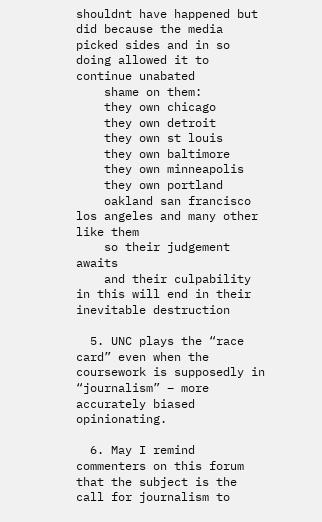shouldnt have happened but did because the media picked sides and in so doing allowed it to continue unabated
    shame on them:
    they own chicago
    they own detroit
    they own st louis
    they own baltimore
    they own minneapolis
    they own portland
    oakland san francisco los angeles and many other like them
    so their judgement awaits
    and their culpability in this will end in their inevitable destruction

  5. UNC plays the “race card” even when the coursework is supposedly in “journalism” – more accurately biased opinionating.

  6. May I remind commenters on this forum that the subject is the call for journalism to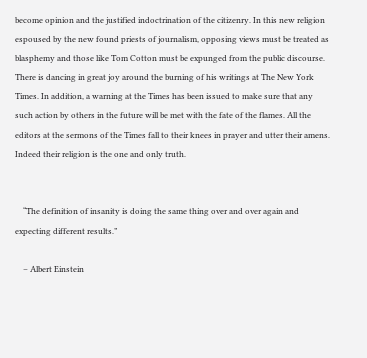become opinion and the justified indoctrination of the citizenry. In this new religion espoused by the new found priests of journalism, opposing views must be treated as blasphemy and those like Tom Cotton must be expunged from the public discourse. There is dancing in great joy around the burning of his writings at The New York Times. In addition, a warning at the Times has been issued to make sure that any such action by others in the future will be met with the fate of the flames. All the editors at the sermons of the Times fall to their knees in prayer and utter their amens. Indeed their religion is the one and only truth.


    “The definition of insanity is doing the same thing over and over again and expecting different results.”

    – Albert Einstein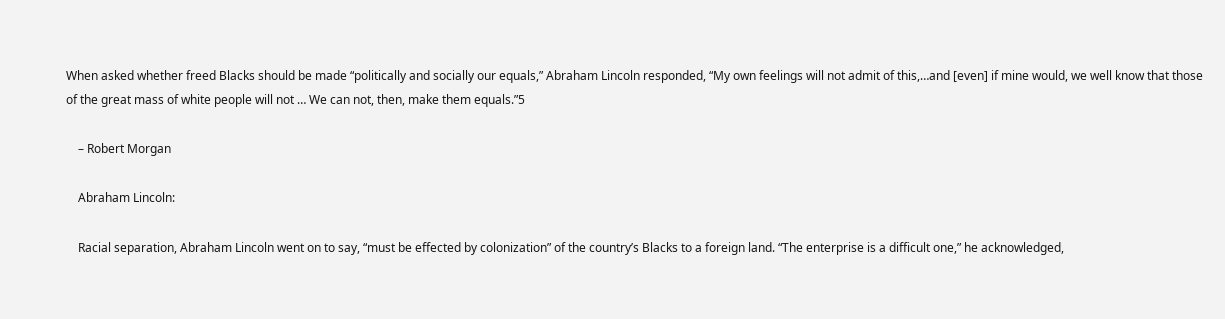When asked whether freed Blacks should be made “politically and socially our equals,” Abraham Lincoln responded, “My own feelings will not admit of this,…and [even] if mine would, we well know that those of the great mass of white people will not … We can not, then, make them equals.”5

    – Robert Morgan

    Abraham Lincoln:

    Racial separation, Abraham Lincoln went on to say, “must be effected by colonization” of the country’s Blacks to a foreign land. “The enterprise is a difficult one,” he acknowledged,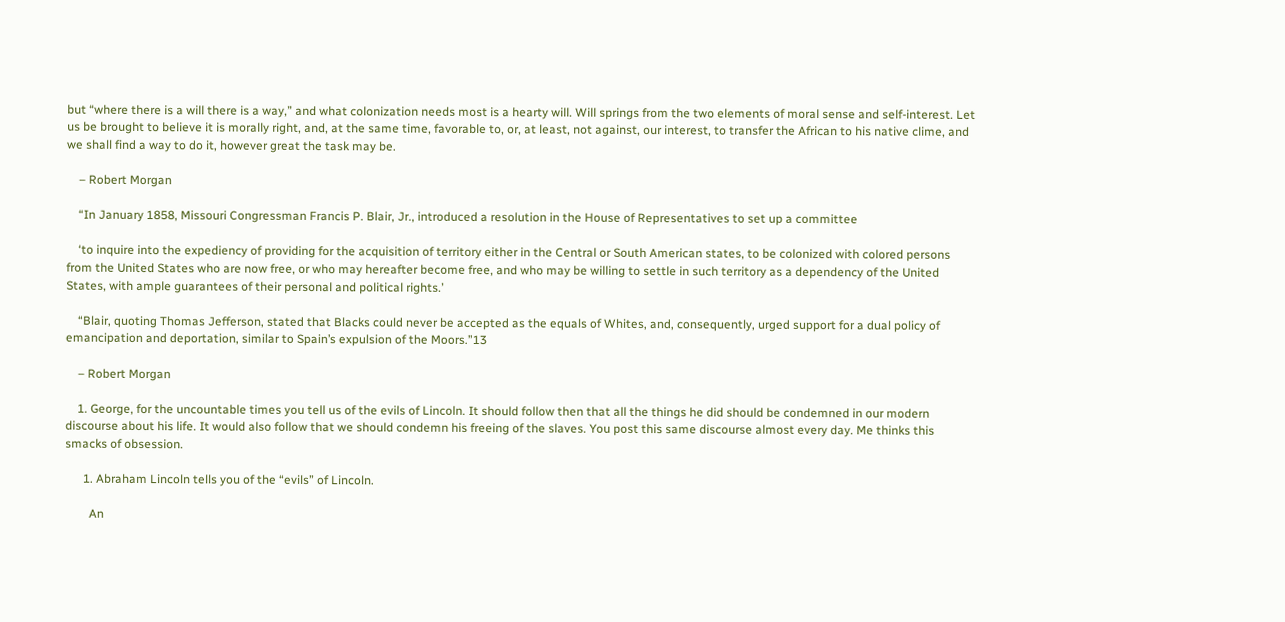but “where there is a will there is a way,” and what colonization needs most is a hearty will. Will springs from the two elements of moral sense and self-interest. Let us be brought to believe it is morally right, and, at the same time, favorable to, or, at least, not against, our interest, to transfer the African to his native clime, and we shall find a way to do it, however great the task may be.

    – Robert Morgan

    “In January 1858, Missouri Congressman Francis P. Blair, Jr., introduced a resolution in the House of Representatives to set up a committee

    ‘to inquire into the expediency of providing for the acquisition of territory either in the Central or South American states, to be colonized with colored persons from the United States who are now free, or who may hereafter become free, and who may be willing to settle in such territory as a dependency of the United States, with ample guarantees of their personal and political rights.’

    “Blair, quoting Thomas Jefferson, stated that Blacks could never be accepted as the equals of Whites, and, consequently, urged support for a dual policy of emancipation and deportation, similar to Spain’s expulsion of the Moors.”13

    – Robert Morgan

    1. George, for the uncountable times you tell us of the evils of Lincoln. It should follow then that all the things he did should be condemned in our modern discourse about his life. It would also follow that we should condemn his freeing of the slaves. You post this same discourse almost every day. Me thinks this smacks of obsession.

      1. Abraham Lincoln tells you of the “evils” of Lincoln.

        An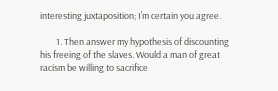interesting juxtaposition; I’m certain you agree.

        1. Then answer my hypothesis of discounting his freeing of the slaves. Would a man of great racism be willing to sacrifice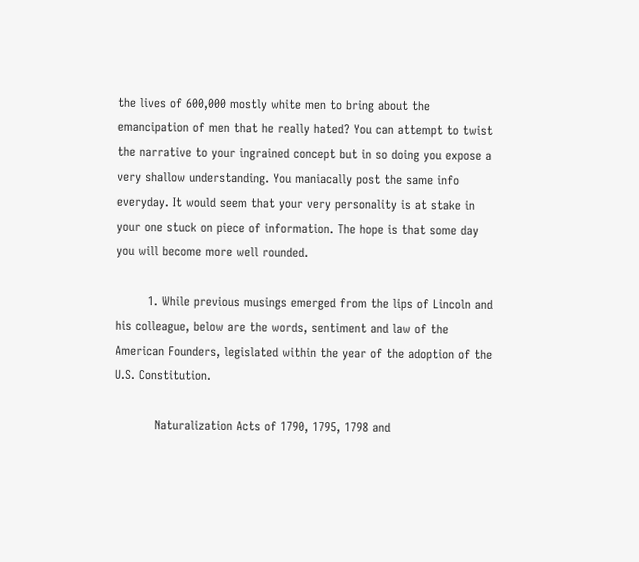the lives of 600,000 mostly white men to bring about the emancipation of men that he really hated? You can attempt to twist the narrative to your ingrained concept but in so doing you expose a very shallow understanding. You maniacally post the same info everyday. It would seem that your very personality is at stake in your one stuck on piece of information. The hope is that some day you will become more well rounded.

        1. While previous musings emerged from the lips of Lincoln and his colleague, below are the words, sentiment and law of the American Founders, legislated within the year of the adoption of the U.S. Constitution.

          Naturalization Acts of 1790, 1795, 1798 and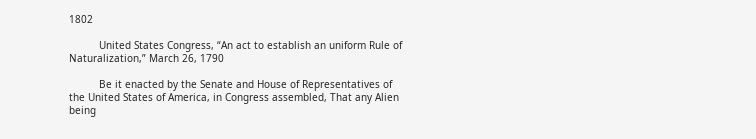1802

          United States Congress, “An act to establish an uniform Rule of Naturalization,” March 26, 1790

          Be it enacted by the Senate and House of Representatives of the United States of America, in Congress assembled, That any Alien being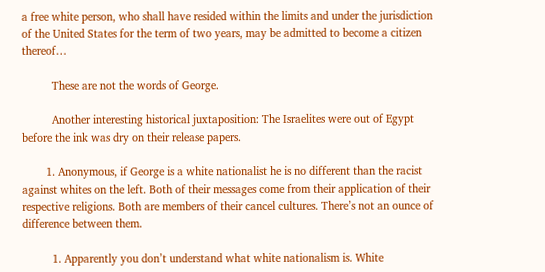a free white person, who shall have resided within the limits and under the jurisdiction of the United States for the term of two years, may be admitted to become a citizen thereof…

          These are not the words of George.

          Another interesting historical juxtaposition: The Israelites were out of Egypt before the ink was dry on their release papers.

        1. Anonymous, if George is a white nationalist he is no different than the racist against whites on the left. Both of their messages come from their application of their respective religions. Both are members of their cancel cultures. There’s not an ounce of difference between them.

          1. Apparently you don’t understand what white nationalism is. White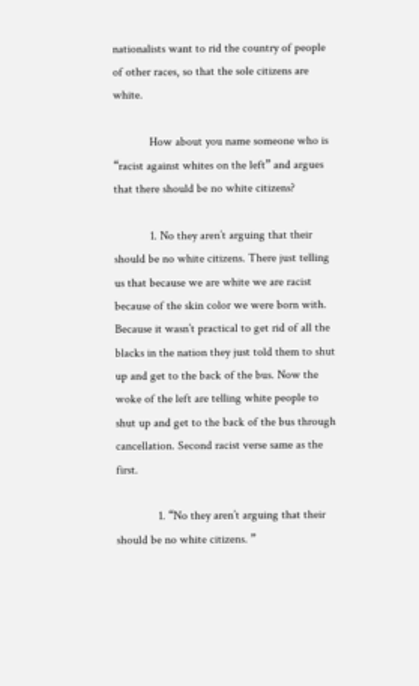nationalists want to rid the country of people of other races, so that the sole citizens are white.

            How about you name someone who is “racist against whites on the left” and argues that there should be no white citizens?

            1. No they aren’t arguing that their should be no white citizens. There just telling us that because we are white we are racist because of the skin color we were born with. Because it wasn’t practical to get rid of all the blacks in the nation they just told them to shut up and get to the back of the bus. Now the woke of the left are telling white people to shut up and get to the back of the bus through cancellation. Second racist verse same as the first.

              1. “No they aren’t arguing that their should be no white citizens. ”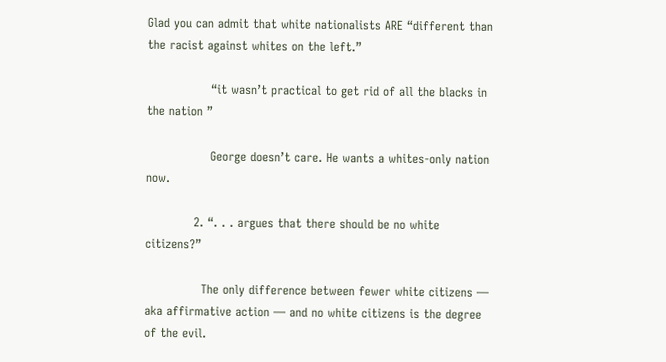Glad you can admit that white nationalists ARE “different than the racist against whites on the left.”

                “it wasn’t practical to get rid of all the blacks in the nation ”

                George doesn’t care. He wants a whites-only nation now.

            2. “. . . argues that there should be no white citizens?”

              The only difference between fewer white citizens — aka affirmative action — and no white citizens is the degree of the evil.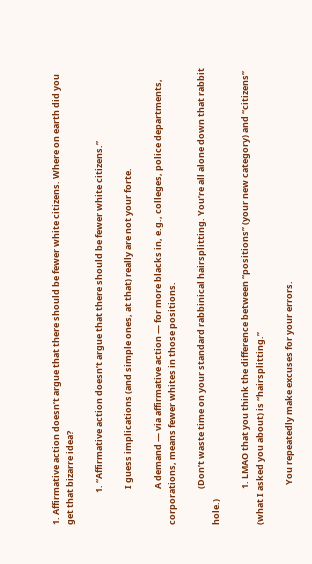1. Affirmative action doesn’t argue that there should be fewer white citizens. Where on earth did you get that bizarre idea?

                1. “Affirmative action doesn’t argue that there should be fewer white citizens.”

                  I guess implications (and simple ones, at that) really are not your forte.

                  A demand — via affirmative action — for more blacks in, e.g., colleges, police departments, corporations, means fewer whites in those positions.

                  (Don’t waste time on your standard rabbinical hairsplitting. You’re all alone down that rabbit hole.)

                  1. LMAO that you think the difference between “positions” (your new category) and “citizens” (what I asked you about) is “hairsplitting.”

                    You repeatedly make excuses for your errors.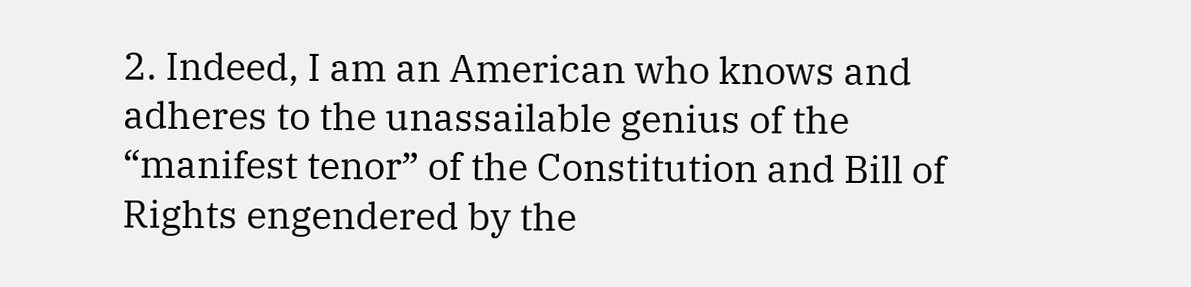2. Indeed, I am an American who knows and adheres to the unassailable genius of the “manifest tenor” of the Constitution and Bill of Rights engendered by the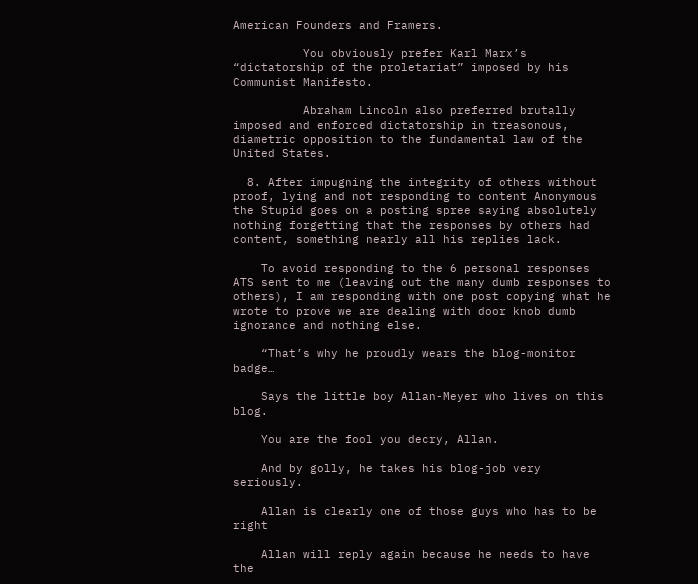American Founders and Framers.

          You obviously prefer Karl Marx’s “dictatorship of the proletariat” imposed by his Communist Manifesto.

          Abraham Lincoln also preferred brutally imposed and enforced dictatorship in treasonous, diametric opposition to the fundamental law of the United States.

  8. After impugning the integrity of others without proof, lying and not responding to content Anonymous the Stupid goes on a posting spree saying absolutely nothing forgetting that the responses by others had content, something nearly all his replies lack.

    To avoid responding to the 6 personal responses ATS sent to me (leaving out the many dumb responses to others), I am responding with one post copying what he wrote to prove we are dealing with door knob dumb ignorance and nothing else.

    “That’s why he proudly wears the blog-monitor badge…

    Says the little boy Allan-Meyer who lives on this blog.

    You are the fool you decry, Allan.

    And by golly, he takes his blog-job very seriously.

    Allan is clearly one of those guys who has to be right

    Allan will reply again because he needs to have the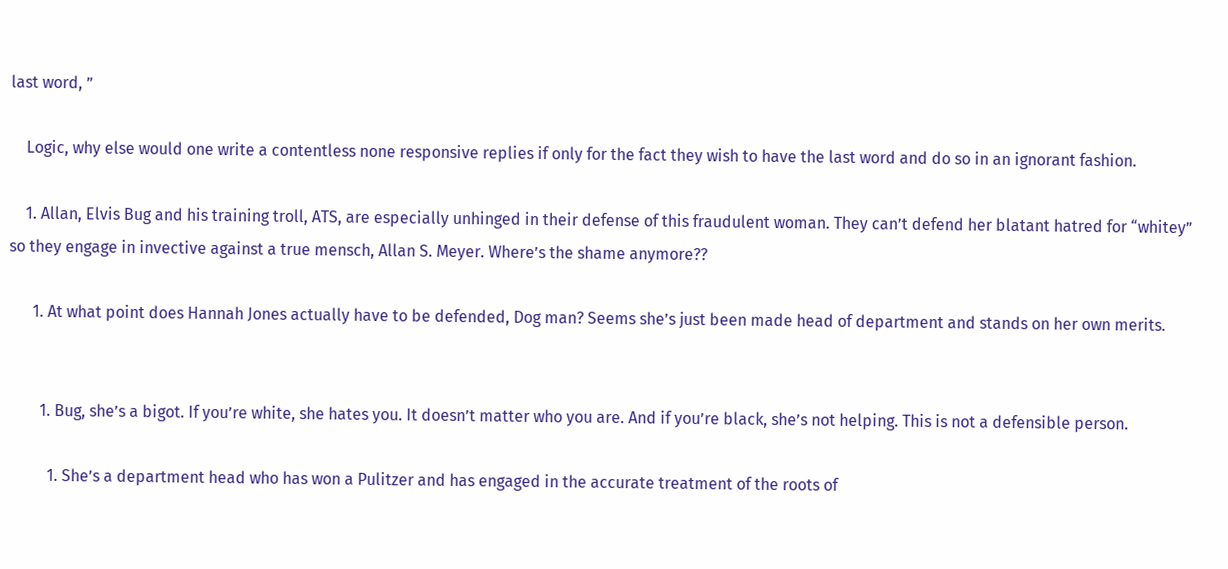last word, ”

    Logic, why else would one write a contentless none responsive replies if only for the fact they wish to have the last word and do so in an ignorant fashion.

    1. Allan, Elvis Bug and his training troll, ATS, are especially unhinged in their defense of this fraudulent woman. They can’t defend her blatant hatred for “whitey” so they engage in invective against a true mensch, Allan S. Meyer. Where’s the shame anymore??

      1. At what point does Hannah Jones actually have to be defended, Dog man? Seems she’s just been made head of department and stands on her own merits.


        1. Bug, she’s a bigot. If you’re white, she hates you. It doesn’t matter who you are. And if you’re black, she’s not helping. This is not a defensible person.

          1. She’s a department head who has won a Pulitzer and has engaged in the accurate treatment of the roots of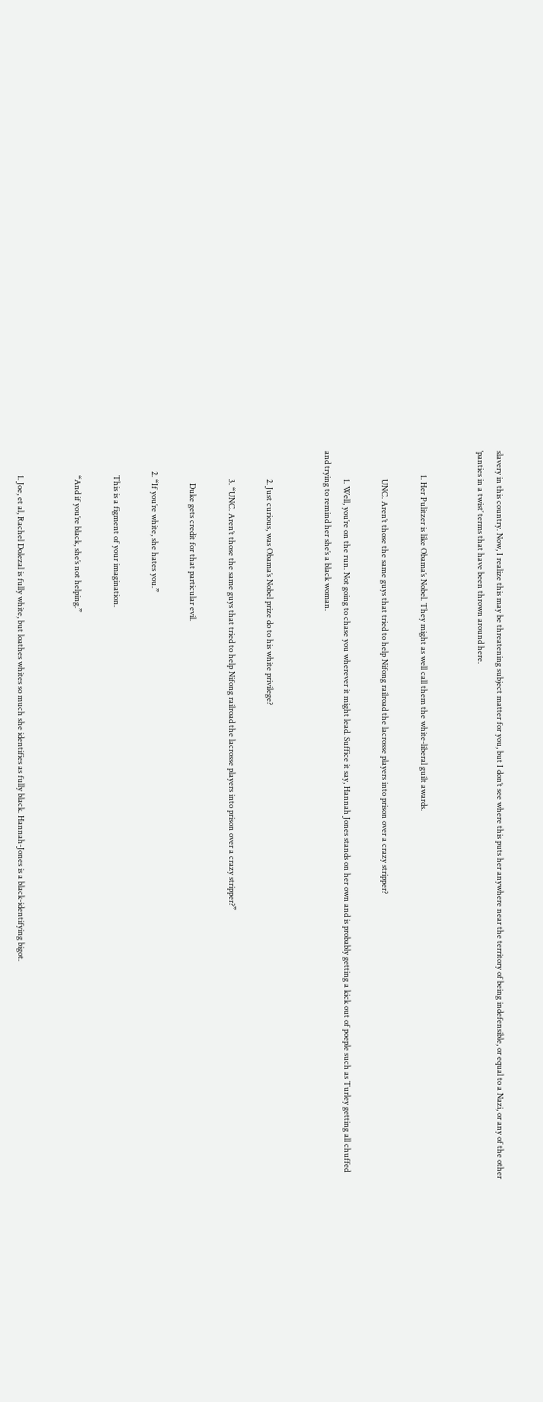slavery in this country. Now, I realize this may be threatening subject matter for you, but I don’t see where this puts her anywhere near the territory of being indefensible, or equal to a Nazi, or any of the other ‘panties in a twist’ terms that have been thrown around here.


            1. Her Pulitzer is like Obama’s Nobel. They might as well call them the white-liberal guilt awards.

              UNC. Aren’t those the same guys that tried to help Nifong railroad the lacrosse players into prison over a crazy stripper?

              1. Well, you’re on the run. Not going to chase you wherever it might lead. Suffice it say, Hannah Jones stands on her own and is probably getting a kick out of poeple such as Turley getting all chuffed and trying to remind her she’s a black woman.


              2. Just curious, was Obama’s Nobel prize do to his white privilege?

              3. “UNC. Aren’t those the same guys that tried to help Nifong railroad the lacrosse players into prison over a crazy stripper?”

                Duke gets credit for that particular evil.

          2. “If you’re white, she hates you.”

            This is a figment of your imagination.

            “And if you’re black, she’s not helping.”


            1. Joe, et al, Rachel Dolezal is fully white, but loathes whites so much she identifies as fully black. Hannah-Jones is a black-identifying bigot.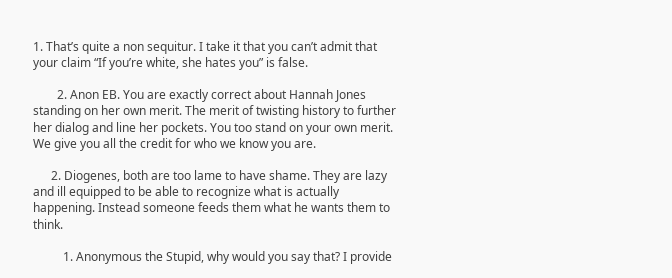1. That’s quite a non sequitur. I take it that you can’t admit that your claim “If you’re white, she hates you” is false.

        2. Anon EB. You are exactly correct about Hannah Jones standing on her own merit. The merit of twisting history to further her dialog and line her pockets. You too stand on your own merit. We give you all the credit for who we know you are.

      2. Diogenes, both are too lame to have shame. They are lazy and ill equipped to be able to recognize what is actually happening. Instead someone feeds them what he wants them to think.

          1. Anonymous the Stupid, why would you say that? I provide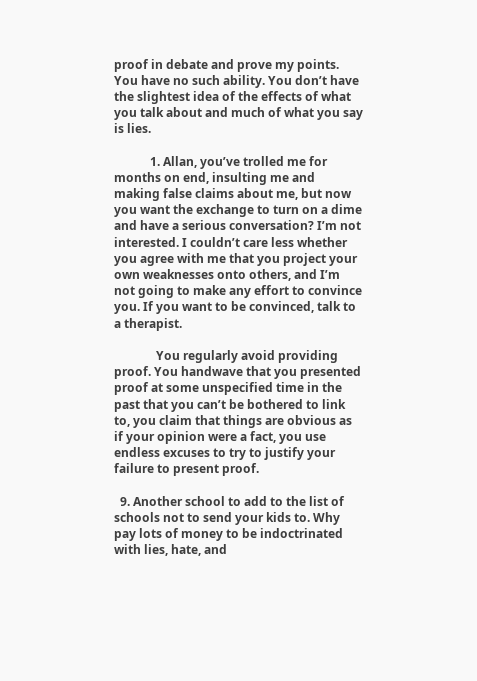proof in debate and prove my points. You have no such ability. You don’t have the slightest idea of the effects of what you talk about and much of what you say is lies.

            1. Allan, you’ve trolled me for months on end, insulting me and making false claims about me, but now you want the exchange to turn on a dime and have a serious conversation? I’m not interested. I couldn’t care less whether you agree with me that you project your own weaknesses onto others, and I’m not going to make any effort to convince you. If you want to be convinced, talk to a therapist.

              You regularly avoid providing proof. You handwave that you presented proof at some unspecified time in the past that you can’t be bothered to link to, you claim that things are obvious as if your opinion were a fact, you use endless excuses to try to justify your failure to present proof.

  9. Another school to add to the list of schools not to send your kids to. Why pay lots of money to be indoctrinated with lies, hate, and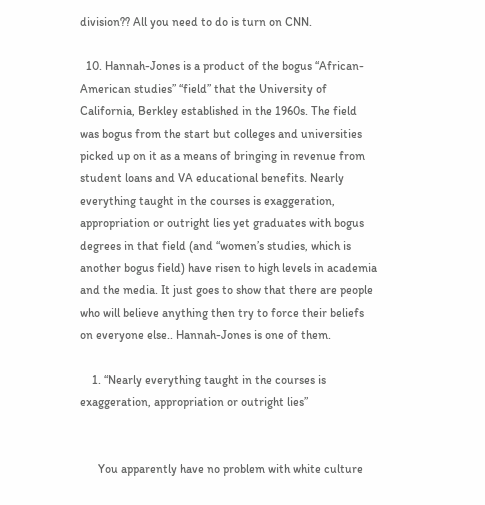division?? All you need to do is turn on CNN.

  10. Hannah-Jones is a product of the bogus “African-American studies” “field” that the University of California, Berkley established in the 1960s. The field was bogus from the start but colleges and universities picked up on it as a means of bringing in revenue from student loans and VA educational benefits. Nearly everything taught in the courses is exaggeration, appropriation or outright lies yet graduates with bogus degrees in that field (and “women’s studies, which is another bogus field) have risen to high levels in academia and the media. It just goes to show that there are people who will believe anything then try to force their beliefs on everyone else.. Hannah-Jones is one of them.

    1. “Nearly everything taught in the courses is exaggeration, appropriation or outright lies”


      You apparently have no problem with white culture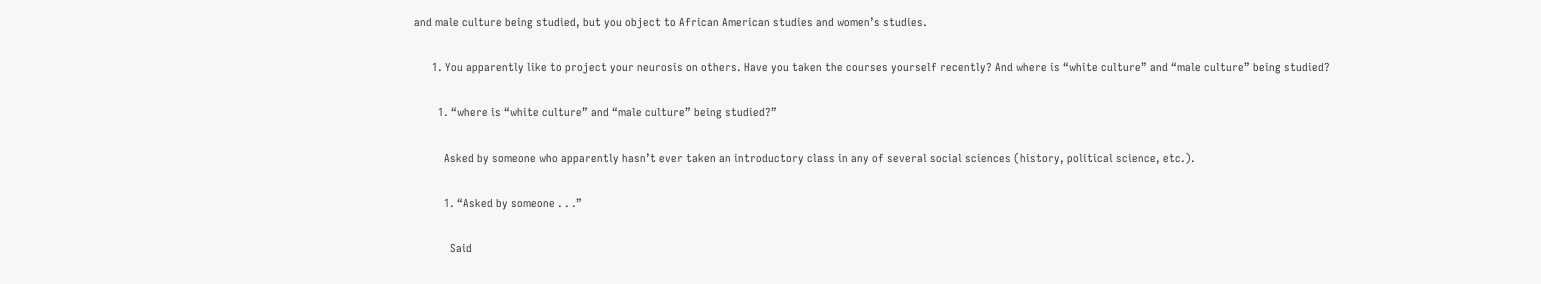and male culture being studied, but you object to African American studies and women’s studies.

      1. You apparently like to project your neurosis on others. Have you taken the courses yourself recently? And where is “white culture” and “male culture” being studied?

        1. “where is “white culture” and “male culture” being studied?”

          Asked by someone who apparently hasn’t ever taken an introductory class in any of several social sciences (history, political science, etc.).

          1. “Asked by someone . . .”

            Said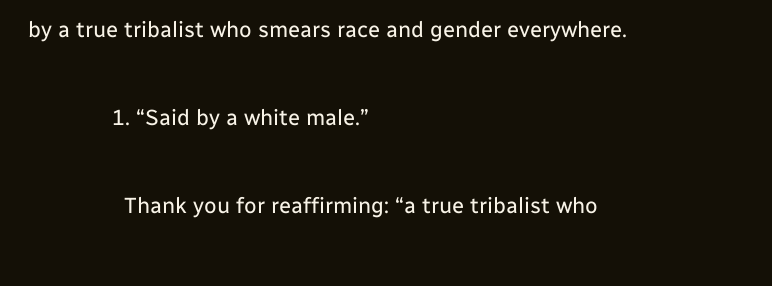by a true tribalist who smears race and gender everywhere.

              1. “Said by a white male.”

                Thank you for reaffirming: “a true tribalist who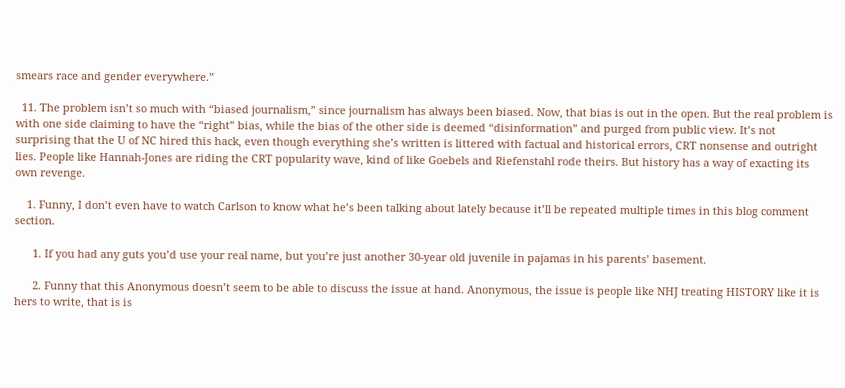smears race and gender everywhere.”

  11. The problem isn’t so much with “biased journalism,” since journalism has always been biased. Now, that bias is out in the open. But the real problem is with one side claiming to have the “right” bias, while the bias of the other side is deemed “disinformation” and purged from public view. It’s not surprising that the U of NC hired this hack, even though everything she’s written is littered with factual and historical errors, CRT nonsense and outright lies. People like Hannah-Jones are riding the CRT popularity wave, kind of like Goebels and Riefenstahl rode theirs. But history has a way of exacting its own revenge.

    1. Funny, I don’t even have to watch Carlson to know what he’s been talking about lately because it’ll be repeated multiple times in this blog comment section.

      1. If you had any guts you’d use your real name, but you’re just another 30-year old juvenile in pajamas in his parents’ basement.

      2. Funny that this Anonymous doesn’t seem to be able to discuss the issue at hand. Anonymous, the issue is people like NHJ treating HISTORY like it is hers to write, that is is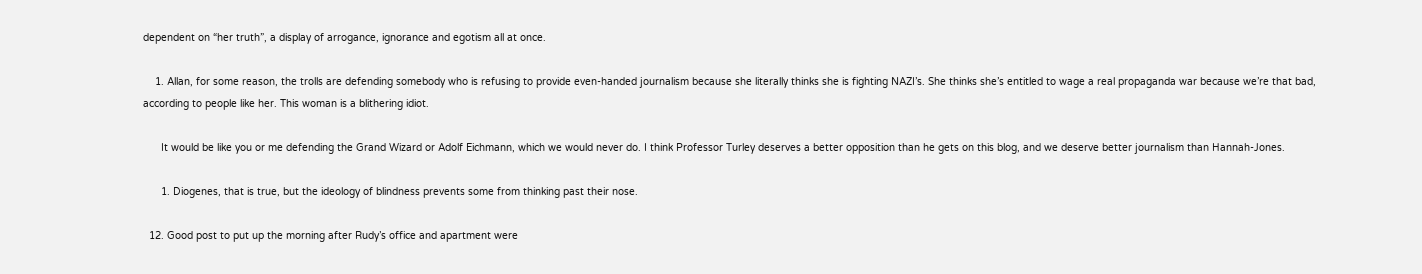dependent on “her truth”, a display of arrogance, ignorance and egotism all at once.

    1. Allan, for some reason, the trolls are defending somebody who is refusing to provide even-handed journalism because she literally thinks she is fighting NAZI’s. She thinks she’s entitled to wage a real propaganda war because we’re that bad, according to people like her. This woman is a blithering idiot.

      It would be like you or me defending the Grand Wizard or Adolf Eichmann, which we would never do. I think Professor Turley deserves a better opposition than he gets on this blog, and we deserve better journalism than Hannah-Jones.

      1. Diogenes, that is true, but the ideology of blindness prevents some from thinking past their nose.

  12. Good post to put up the morning after Rudy’s office and apartment were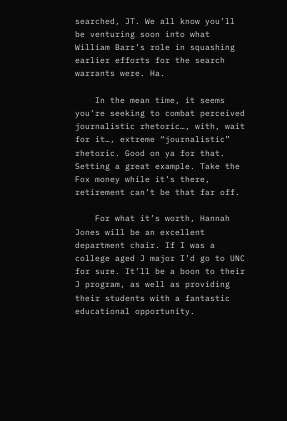searched, JT. We all know you’ll be venturing soon into what William Barr’s role in squashing earlier efforts for the search warrants were. Ha.

    In the mean time, it seems you’re seeking to combat perceived journalistic rhetoric…, with, wait for it…, extreme “journalistic” rhetoric. Good on ya for that. Setting a great example. Take the Fox money while it’s there, retirement can’t be that far off.

    For what it’s worth, Hannah Jones will be an excellent department chair. If I was a college aged J major I’d go to UNC for sure. It’ll be a boon to their J program, as well as providing their students with a fantastic educational opportunity.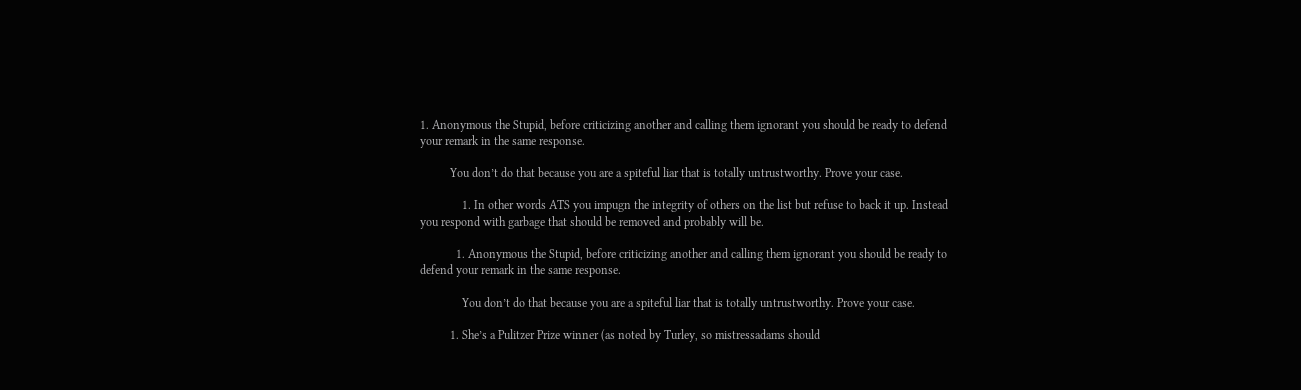1. Anonymous the Stupid, before criticizing another and calling them ignorant you should be ready to defend your remark in the same response.

          You don’t do that because you are a spiteful liar that is totally untrustworthy. Prove your case.

              1. In other words ATS you impugn the integrity of others on the list but refuse to back it up. Instead you respond with garbage that should be removed and probably will be.

            1. Anonymous the Stupid, before criticizing another and calling them ignorant you should be ready to defend your remark in the same response.

              You don’t do that because you are a spiteful liar that is totally untrustworthy. Prove your case.

          1. She’s a Pulitzer Prize winner (as noted by Turley, so mistressadams should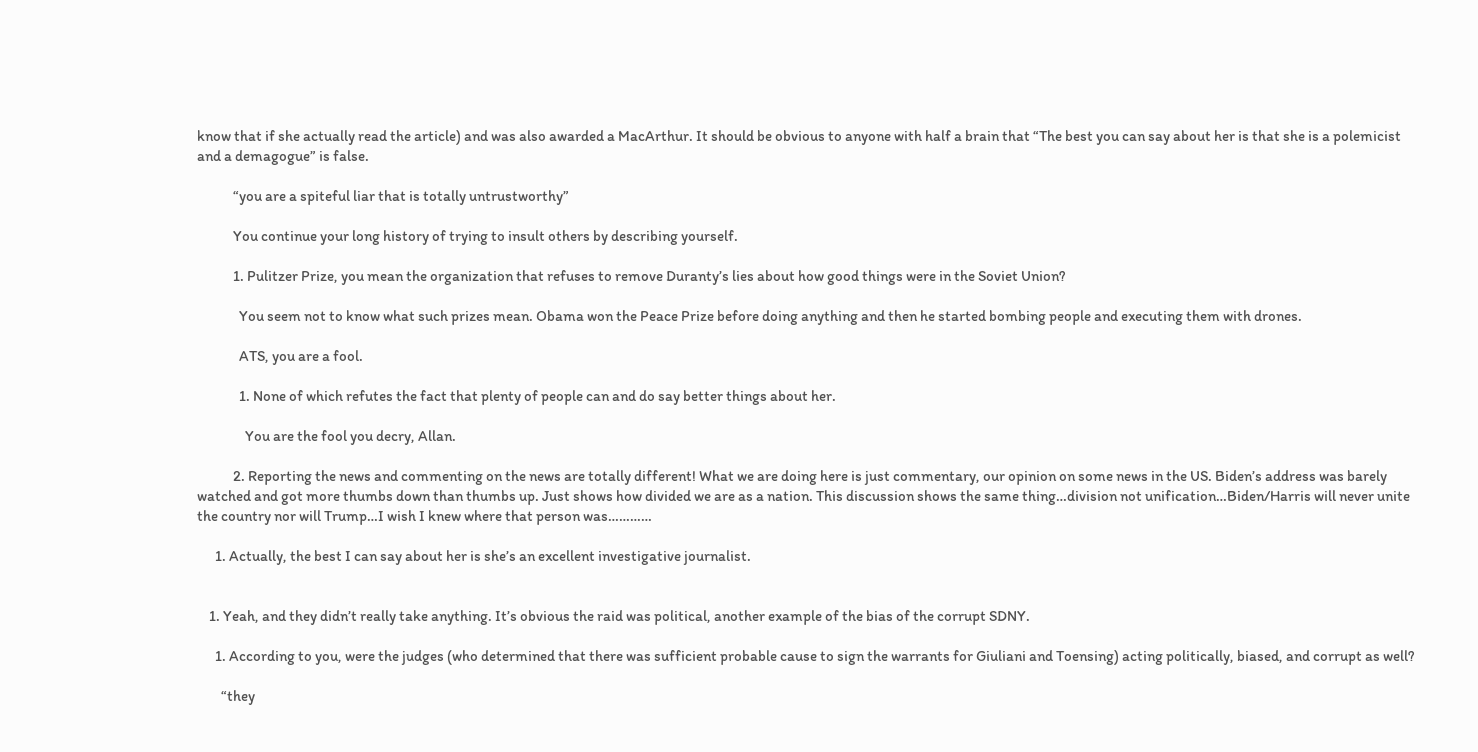know that if she actually read the article) and was also awarded a MacArthur. It should be obvious to anyone with half a brain that “The best you can say about her is that she is a polemicist and a demagogue” is false.

            “you are a spiteful liar that is totally untrustworthy”

            You continue your long history of trying to insult others by describing yourself.

            1. Pulitzer Prize, you mean the organization that refuses to remove Duranty’s lies about how good things were in the Soviet Union?

              You seem not to know what such prizes mean. Obama won the Peace Prize before doing anything and then he started bombing people and executing them with drones.

              ATS, you are a fool.

              1. None of which refutes the fact that plenty of people can and do say better things about her.

                You are the fool you decry, Allan.

            2. Reporting the news and commenting on the news are totally different! What we are doing here is just commentary, our opinion on some news in the US. Biden’s address was barely watched and got more thumbs down than thumbs up. Just shows how divided we are as a nation. This discussion shows the same thing…division not unification…Biden/Harris will never unite the country nor will Trump…I wish I knew where that person was…………

      1. Actually, the best I can say about her is she’s an excellent investigative journalist.


    1. Yeah, and they didn’t really take anything. It’s obvious the raid was political, another example of the bias of the corrupt SDNY.

      1. According to you, were the judges (who determined that there was sufficient probable cause to sign the warrants for Giuliani and Toensing) acting politically, biased, and corrupt as well?

        “they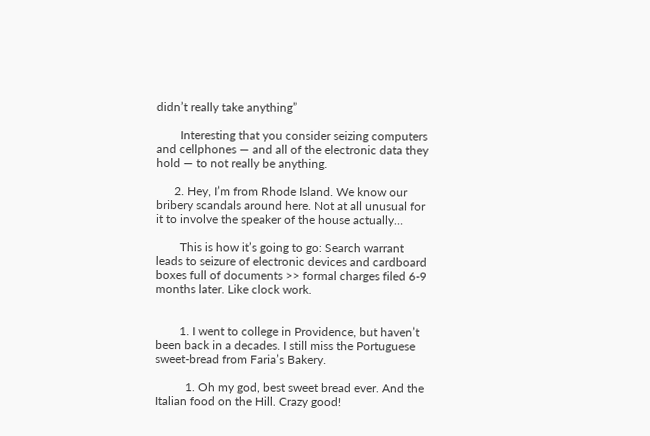didn’t really take anything”

        Interesting that you consider seizing computers and cellphones — and all of the electronic data they hold — to not really be anything.

      2. Hey, I’m from Rhode Island. We know our bribery scandals around here. Not at all unusual for it to involve the speaker of the house actually…

        This is how it’s going to go: Search warrant leads to seizure of electronic devices and cardboard boxes full of documents >> formal charges filed 6-9 months later. Like clock work.


        1. I went to college in Providence, but haven’t been back in a decades. I still miss the Portuguese sweet-bread from Faria’s Bakery.

          1. Oh my god, best sweet bread ever. And the Italian food on the Hill. Crazy good!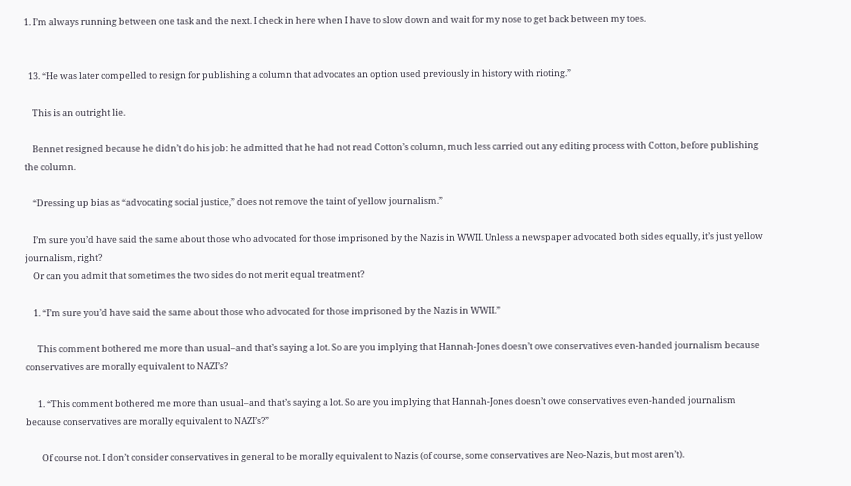1. I’m always running between one task and the next. I check in here when I have to slow down and wait for my nose to get back between my toes.


  13. “He was later compelled to resign for publishing a column that advocates an option used previously in history with rioting.”

    This is an outright lie.

    Bennet resigned because he didn’t do his job: he admitted that he had not read Cotton’s column, much less carried out any editing process with Cotton, before publishing the column.

    “Dressing up bias as “advocating social justice,” does not remove the taint of yellow journalism.”

    I’m sure you’d have said the same about those who advocated for those imprisoned by the Nazis in WWII. Unless a newspaper advocated both sides equally, it’s just yellow journalism, right?
    Or can you admit that sometimes the two sides do not merit equal treatment?

    1. “I’m sure you’d have said the same about those who advocated for those imprisoned by the Nazis in WWII.”

      This comment bothered me more than usual–and that’s saying a lot. So are you implying that Hannah-Jones doesn’t owe conservatives even-handed journalism because conservatives are morally equivalent to NAZI’s?

      1. “This comment bothered me more than usual–and that’s saying a lot. So are you implying that Hannah-Jones doesn’t owe conservatives even-handed journalism because conservatives are morally equivalent to NAZI’s?”

        Of course not. I don’t consider conservatives in general to be morally equivalent to Nazis (of course, some conservatives are Neo-Nazis, but most aren’t).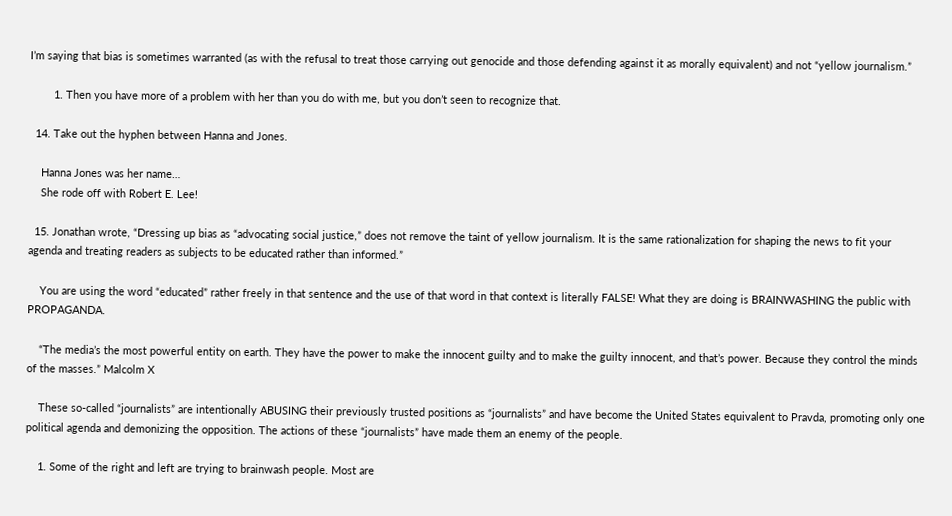I’m saying that bias is sometimes warranted (as with the refusal to treat those carrying out genocide and those defending against it as morally equivalent) and not “yellow journalism.”

        1. Then you have more of a problem with her than you do with me, but you don’t seen to recognize that.

  14. Take out the hyphen between Hanna and Jones.

    Hanna Jones was her name…
    She rode off with Robert E. Lee!

  15. Jonathan wrote, “Dressing up bias as “advocating social justice,” does not remove the taint of yellow journalism. It is the same rationalization for shaping the news to fit your agenda and treating readers as subjects to be educated rather than informed.”

    You are using the word “educated” rather freely in that sentence and the use of that word in that context is literally FALSE! What they are doing is BRAINWASHING the public with PROPAGANDA.

    “The media’s the most powerful entity on earth. They have the power to make the innocent guilty and to make the guilty innocent, and that’s power. Because they control the minds of the masses.” Malcolm X

    These so-called “journalists” are intentionally ABUSING their previously trusted positions as “journalists” and have become the United States equivalent to Pravda, promoting only one political agenda and demonizing the opposition. The actions of these “journalists” have made them an enemy of the people.

    1. Some of the right and left are trying to brainwash people. Most are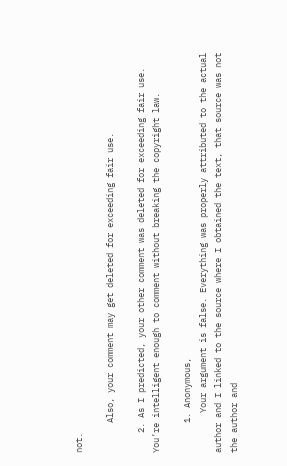not.

      Also, your comment may get deleted for exceeding fair use.

    2. As I predicted, your other comment was deleted for exceeding fair use. You’re intelligent enough to comment without breaking the copyright law.

      1. Anonymous,
        Your argument is false. Everything was properly attributed to the actual author and I linked to the source where I obtained the text, that source was not the author and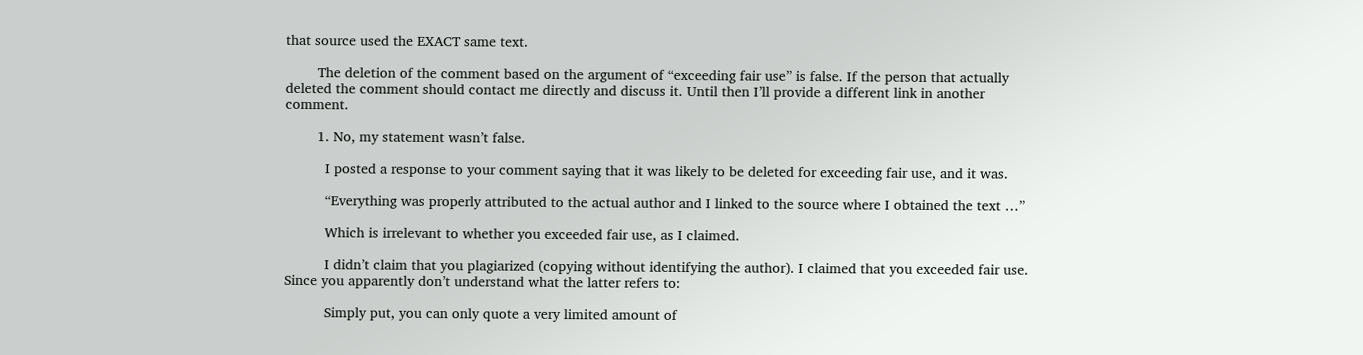that source used the EXACT same text.

        The deletion of the comment based on the argument of “exceeding fair use” is false. If the person that actually deleted the comment should contact me directly and discuss it. Until then I’ll provide a different link in another comment.

        1. No, my statement wasn’t false.

          I posted a response to your comment saying that it was likely to be deleted for exceeding fair use, and it was.

          “Everything was properly attributed to the actual author and I linked to the source where I obtained the text …”

          Which is irrelevant to whether you exceeded fair use, as I claimed.

          I didn’t claim that you plagiarized (copying without identifying the author). I claimed that you exceeded fair use. Since you apparently don’t understand what the latter refers to:

          Simply put, you can only quote a very limited amount of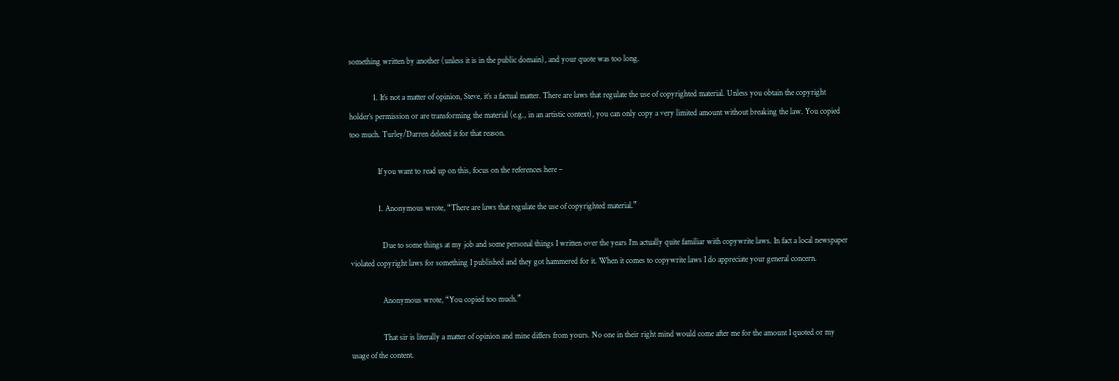something written by another (unless it is in the public domain), and your quote was too long.

            1. It’s not a matter of opinion, Steve, it’s a factual matter. There are laws that regulate the use of copyrighted material. Unless you obtain the copyright holder’s permission or are transforming the material (e.g., in an artistic context), you can only copy a very limited amount without breaking the law. You copied too much. Turley/Darren deleted it for that reason.

              If you want to read up on this, focus on the references here –

              1. Anonymous wrote, “There are laws that regulate the use of copyrighted material.”

                Due to some things at my job and some personal things I written over the years I’m actually quite familiar with copywrite laws. In fact a local newspaper violated copyright laws for something I published and they got hammered for it. When it comes to copywrite laws I do appreciate your general concern.

                Anonymous wrote, “You copied too much.”

                That sir is literally a matter of opinion and mine differs from yours. No one in their right mind would come after me for the amount I quoted or my usage of the content.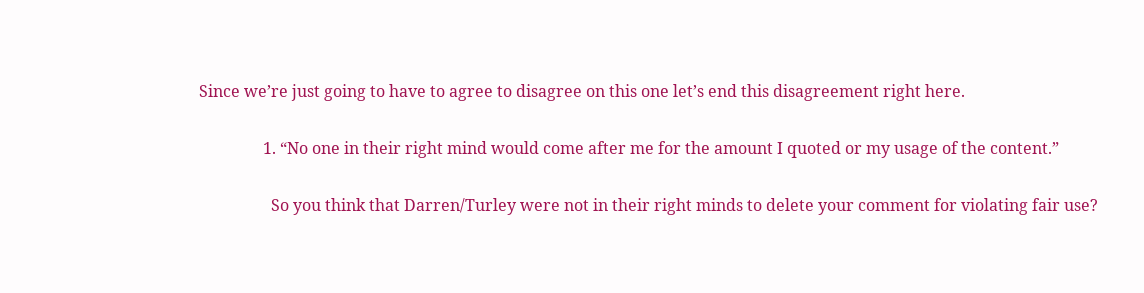Since we’re just going to have to agree to disagree on this one let’s end this disagreement right here.

                1. “No one in their right mind would come after me for the amount I quoted or my usage of the content.”

                  So you think that Darren/Turley were not in their right minds to delete your comment for violating fair use?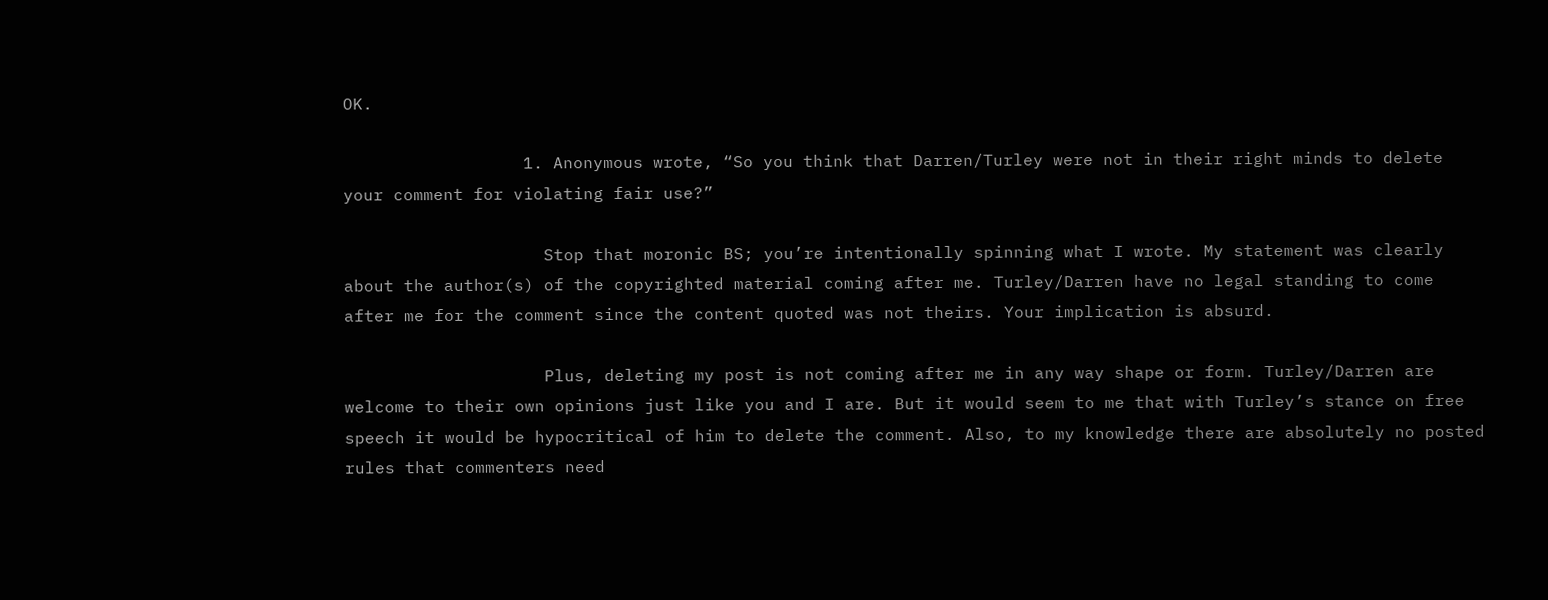OK.

                  1. Anonymous wrote, “So you think that Darren/Turley were not in their right minds to delete your comment for violating fair use?”

                    Stop that moronic BS; you’re intentionally spinning what I wrote. My statement was clearly about the author(s) of the copyrighted material coming after me. Turley/Darren have no legal standing to come after me for the comment since the content quoted was not theirs. Your implication is absurd.

                    Plus, deleting my post is not coming after me in any way shape or form. Turley/Darren are welcome to their own opinions just like you and I are. But it would seem to me that with Turley’s stance on free speech it would be hypocritical of him to delete the comment. Also, to my knowledge there are absolutely no posted rules that commenters need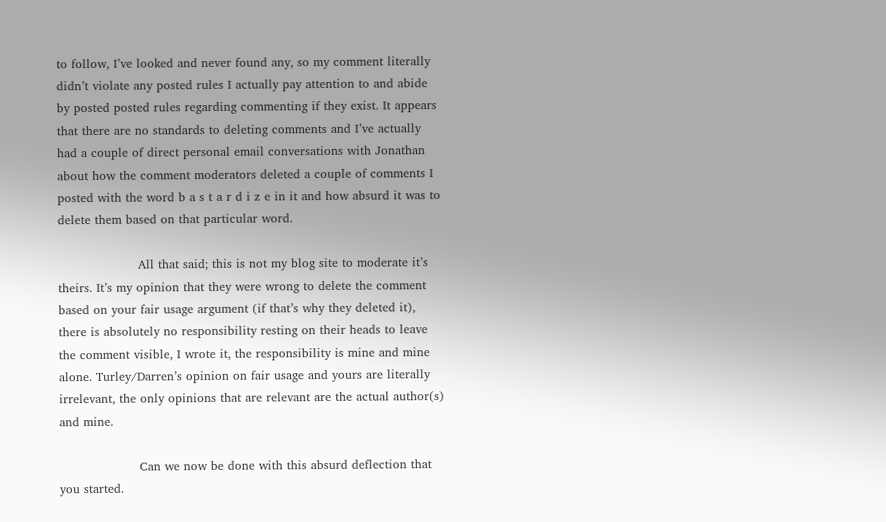to follow, I’ve looked and never found any, so my comment literally didn’t violate any posted rules I actually pay attention to and abide by posted posted rules regarding commenting if they exist. It appears that there are no standards to deleting comments and I’ve actually had a couple of direct personal email conversations with Jonathan about how the comment moderators deleted a couple of comments I posted with the word b a s t a r d i z e in it and how absurd it was to delete them based on that particular word.

                    All that said; this is not my blog site to moderate it’s theirs. It’s my opinion that they were wrong to delete the comment based on your fair usage argument (if that’s why they deleted it), there is absolutely no responsibility resting on their heads to leave the comment visible, I wrote it, the responsibility is mine and mine alone. Turley/Darren’s opinion on fair usage and yours are literally irrelevant, the only opinions that are relevant are the actual author(s) and mine.

                    Can we now be done with this absurd deflection that you started.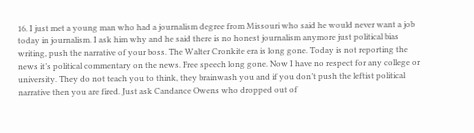16. I just met a young man who had a journalism degree from Missouri who said he would never want a job today in journalism. I ask him why and he said there is no honest journalism anymore just political bias writing, push the narrative of your boss. The Walter Cronkite era is long gone. Today is not reporting the news it’s political commentary on the news. Free speech long gone. Now I have no respect for any college or university. They do not teach you to think, they brainwash you and if you don’t push the leftist political narrative then you are fired. Just ask Candance Owens who dropped out of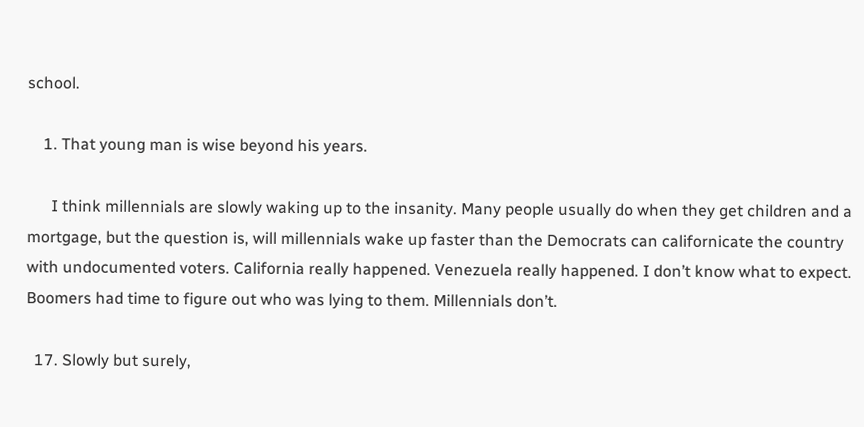school.

    1. That young man is wise beyond his years.

      I think millennials are slowly waking up to the insanity. Many people usually do when they get children and a mortgage, but the question is, will millennials wake up faster than the Democrats can californicate the country with undocumented voters. California really happened. Venezuela really happened. I don’t know what to expect. Boomers had time to figure out who was lying to them. Millennials don’t.

  17. Slowly but surely,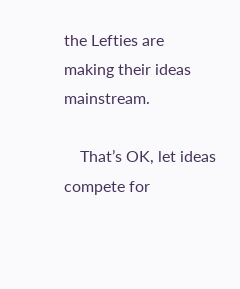the Lefties are making their ideas mainstream.

    That’s OK, let ideas compete for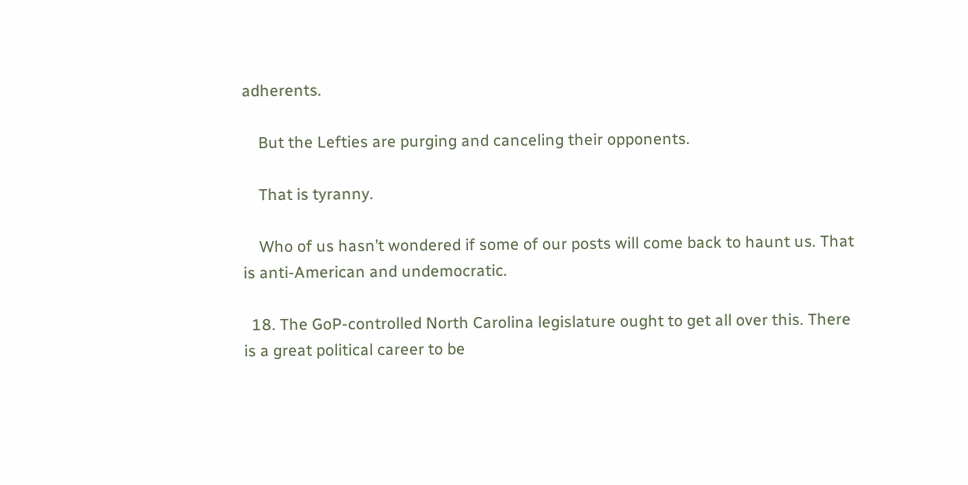adherents.

    But the Lefties are purging and canceling their opponents.

    That is tyranny.

    Who of us hasn’t wondered if some of our posts will come back to haunt us. That is anti-American and undemocratic.

  18. The GoP-controlled North Carolina legislature ought to get all over this. There is a great political career to be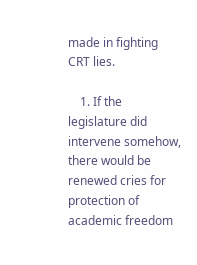made in fighting CRT lies.

    1. If the legislature did intervene somehow, there would be renewed cries for protection of academic freedom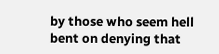by those who seem hell bent on denying that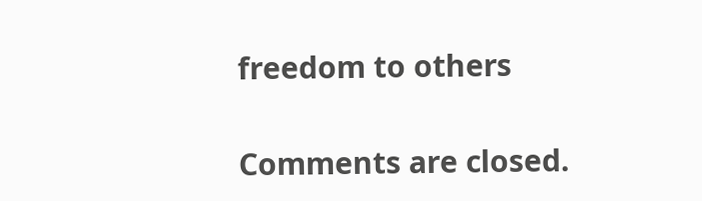freedom to others

Comments are closed.